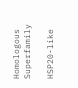Homologous Superfamily

HSP20-like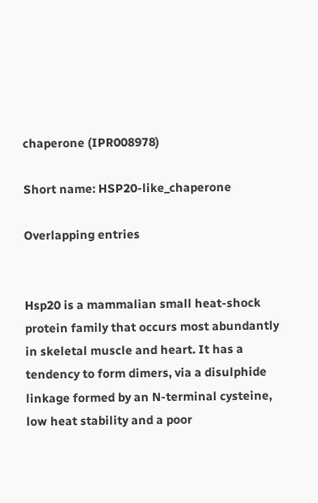chaperone (IPR008978)

Short name: HSP20-like_chaperone

Overlapping entries


Hsp20 is a mammalian small heat-shock protein family that occurs most abundantly in skeletal muscle and heart. It has a tendency to form dimers, via a disulphide linkage formed by an N-terminal cysteine, low heat stability and a poor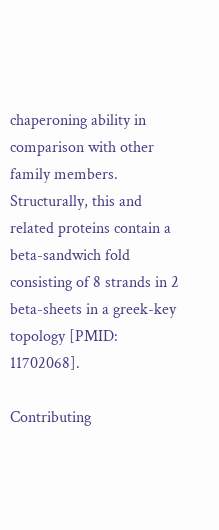chaperoning ability in comparison with other family members. Structurally, this and related proteins contain a beta-sandwich fold consisting of 8 strands in 2 beta-sheets in a greek-key topology [PMID: 11702068].

Contributing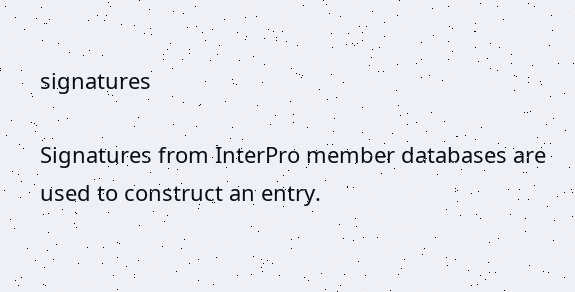signatures

Signatures from InterPro member databases are used to construct an entry.